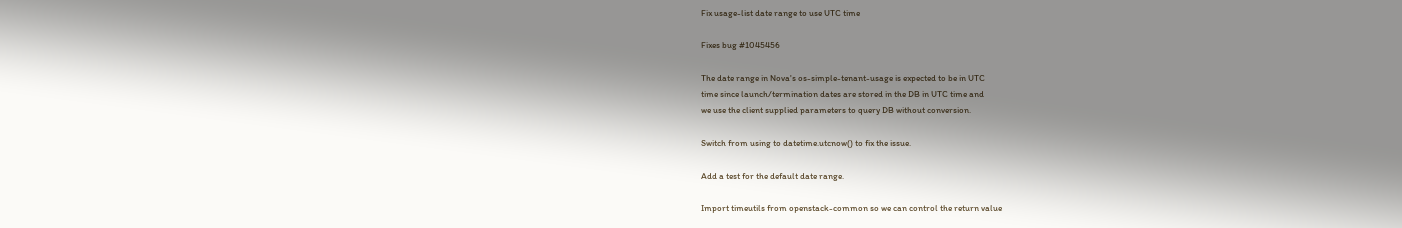Fix usage-list date range to use UTC time

Fixes bug #1045456

The date range in Nova's os-simple-tenant-usage is expected to be in UTC
time since launch/termination dates are stored in the DB in UTC time and
we use the client supplied parameters to query DB without conversion.

Switch from using to datetime.utcnow() to fix the issue.

Add a test for the default date range.

Import timeutils from openstack-common so we can control the return value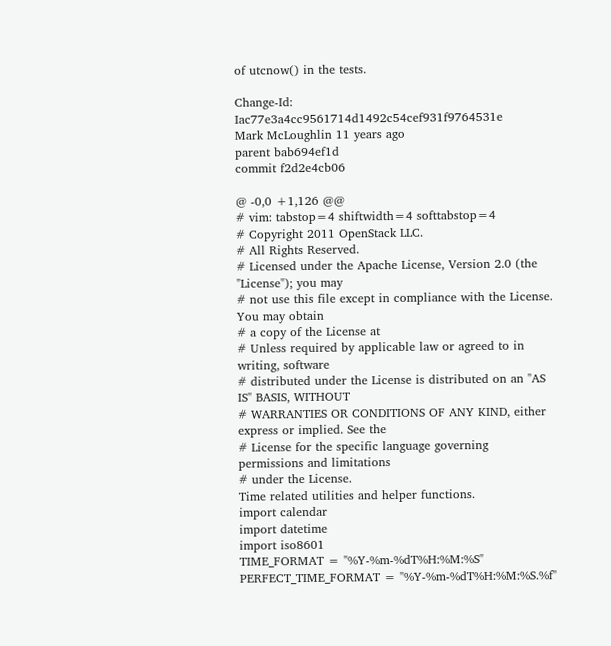of utcnow() in the tests.

Change-Id: Iac77e3a4cc9561714d1492c54cef931f9764531e
Mark McLoughlin 11 years ago
parent bab694ef1d
commit f2d2e4cb06

@ -0,0 +1,126 @@
# vim: tabstop=4 shiftwidth=4 softtabstop=4
# Copyright 2011 OpenStack LLC.
# All Rights Reserved.
# Licensed under the Apache License, Version 2.0 (the "License"); you may
# not use this file except in compliance with the License. You may obtain
# a copy of the License at
# Unless required by applicable law or agreed to in writing, software
# distributed under the License is distributed on an "AS IS" BASIS, WITHOUT
# WARRANTIES OR CONDITIONS OF ANY KIND, either express or implied. See the
# License for the specific language governing permissions and limitations
# under the License.
Time related utilities and helper functions.
import calendar
import datetime
import iso8601
TIME_FORMAT = "%Y-%m-%dT%H:%M:%S"
PERFECT_TIME_FORMAT = "%Y-%m-%dT%H:%M:%S.%f"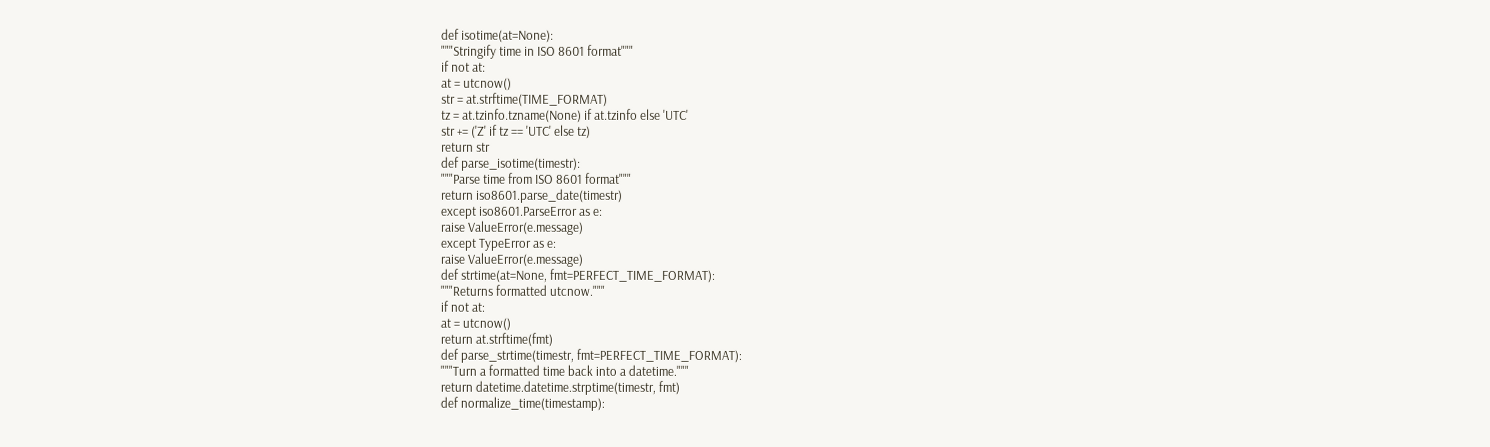def isotime(at=None):
"""Stringify time in ISO 8601 format"""
if not at:
at = utcnow()
str = at.strftime(TIME_FORMAT)
tz = at.tzinfo.tzname(None) if at.tzinfo else 'UTC'
str += ('Z' if tz == 'UTC' else tz)
return str
def parse_isotime(timestr):
"""Parse time from ISO 8601 format"""
return iso8601.parse_date(timestr)
except iso8601.ParseError as e:
raise ValueError(e.message)
except TypeError as e:
raise ValueError(e.message)
def strtime(at=None, fmt=PERFECT_TIME_FORMAT):
"""Returns formatted utcnow."""
if not at:
at = utcnow()
return at.strftime(fmt)
def parse_strtime(timestr, fmt=PERFECT_TIME_FORMAT):
"""Turn a formatted time back into a datetime."""
return datetime.datetime.strptime(timestr, fmt)
def normalize_time(timestamp):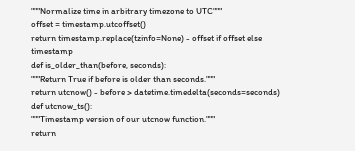"""Normalize time in arbitrary timezone to UTC"""
offset = timestamp.utcoffset()
return timestamp.replace(tzinfo=None) - offset if offset else timestamp
def is_older_than(before, seconds):
"""Return True if before is older than seconds."""
return utcnow() - before > datetime.timedelta(seconds=seconds)
def utcnow_ts():
"""Timestamp version of our utcnow function."""
return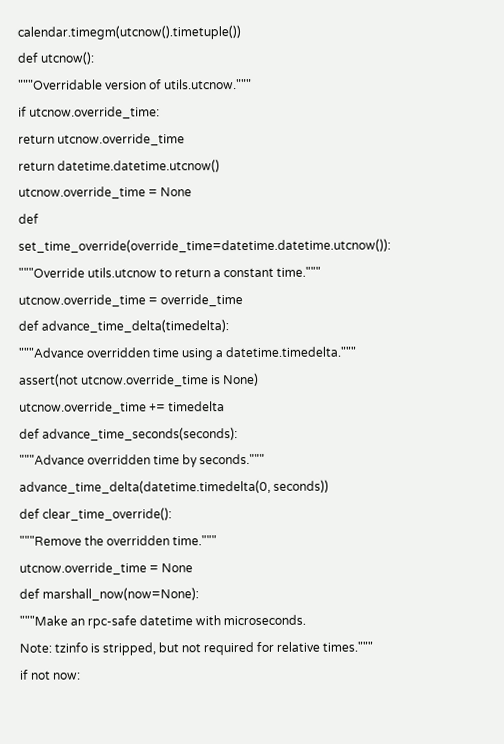calendar.timegm(utcnow().timetuple())
def utcnow():
"""Overridable version of utils.utcnow."""
if utcnow.override_time:
return utcnow.override_time
return datetime.datetime.utcnow()
utcnow.override_time = None
def set_time_override(override_time=datetime.datetime.utcnow()):
"""Override utils.utcnow to return a constant time."""
utcnow.override_time = override_time
def advance_time_delta(timedelta):
"""Advance overridden time using a datetime.timedelta."""
assert(not utcnow.override_time is None)
utcnow.override_time += timedelta
def advance_time_seconds(seconds):
"""Advance overridden time by seconds."""
advance_time_delta(datetime.timedelta(0, seconds))
def clear_time_override():
"""Remove the overridden time."""
utcnow.override_time = None
def marshall_now(now=None):
"""Make an rpc-safe datetime with microseconds.
Note: tzinfo is stripped, but not required for relative times."""
if not now: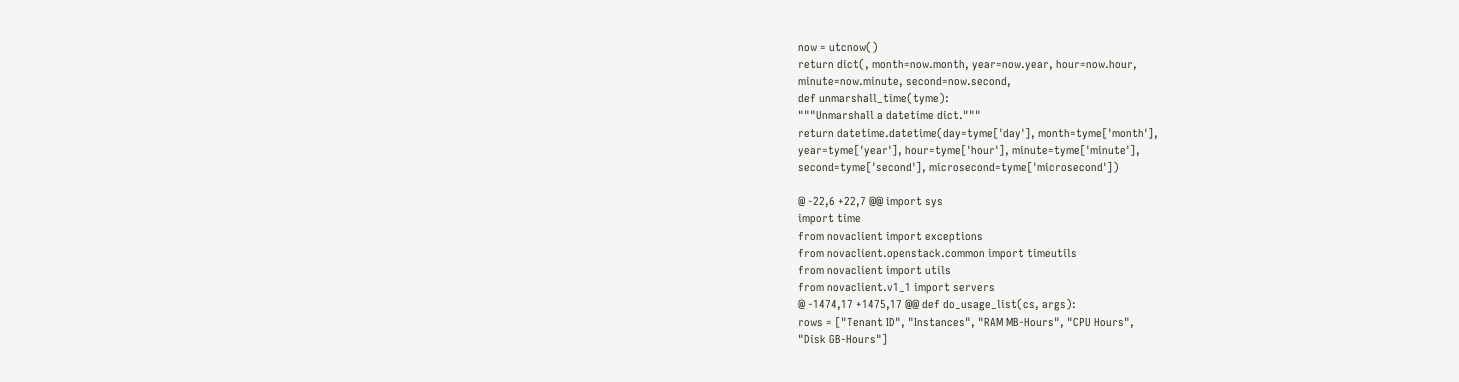now = utcnow()
return dict(, month=now.month, year=now.year, hour=now.hour,
minute=now.minute, second=now.second,
def unmarshall_time(tyme):
"""Unmarshall a datetime dict."""
return datetime.datetime(day=tyme['day'], month=tyme['month'],
year=tyme['year'], hour=tyme['hour'], minute=tyme['minute'],
second=tyme['second'], microsecond=tyme['microsecond'])

@ -22,6 +22,7 @@ import sys
import time
from novaclient import exceptions
from novaclient.openstack.common import timeutils
from novaclient import utils
from novaclient.v1_1 import servers
@ -1474,17 +1475,17 @@ def do_usage_list(cs, args):
rows = ["Tenant ID", "Instances", "RAM MB-Hours", "CPU Hours",
"Disk GB-Hours"]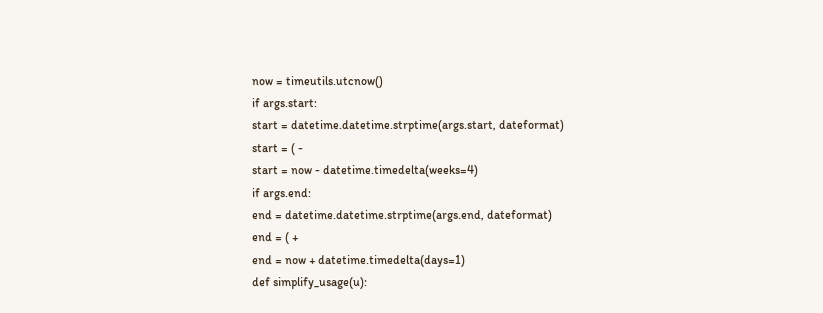now = timeutils.utcnow()
if args.start:
start = datetime.datetime.strptime(args.start, dateformat)
start = ( -
start = now - datetime.timedelta(weeks=4)
if args.end:
end = datetime.datetime.strptime(args.end, dateformat)
end = ( +
end = now + datetime.timedelta(days=1)
def simplify_usage(u):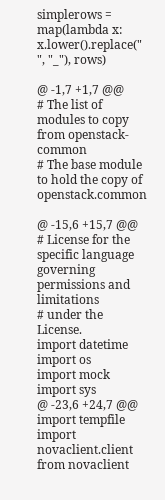simplerows = map(lambda x: x.lower().replace(" ", "_"), rows)

@ -1,7 +1,7 @@
# The list of modules to copy from openstack-common
# The base module to hold the copy of openstack.common

@ -15,6 +15,7 @@
# License for the specific language governing permissions and limitations
# under the License.
import datetime
import os
import mock
import sys
@ -23,6 +24,7 @@ import tempfile
import novaclient.client
from novaclient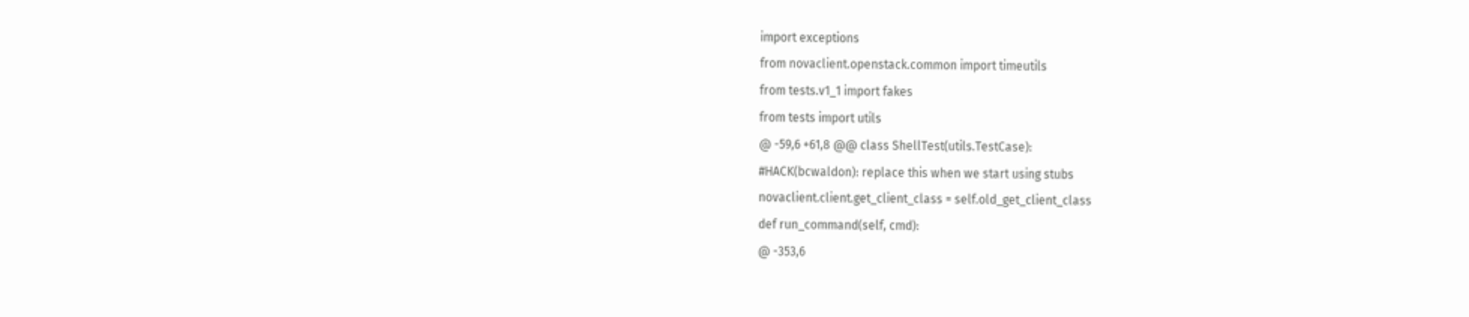import exceptions
from novaclient.openstack.common import timeutils
from tests.v1_1 import fakes
from tests import utils
@ -59,6 +61,8 @@ class ShellTest(utils.TestCase):
#HACK(bcwaldon): replace this when we start using stubs
novaclient.client.get_client_class = self.old_get_client_class
def run_command(self, cmd):
@ -353,6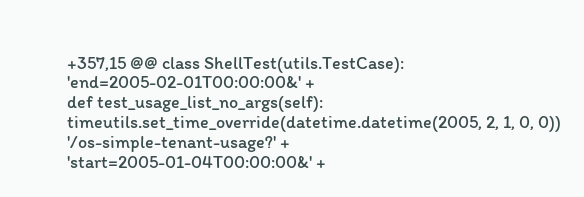+357,15 @@ class ShellTest(utils.TestCase):
'end=2005-02-01T00:00:00&' +
def test_usage_list_no_args(self):
timeutils.set_time_override(datetime.datetime(2005, 2, 1, 0, 0))
'/os-simple-tenant-usage?' +
'start=2005-01-04T00:00:00&' +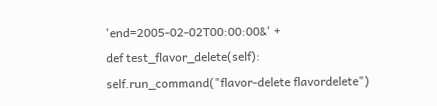'end=2005-02-02T00:00:00&' +
def test_flavor_delete(self):
self.run_command("flavor-delete flavordelete")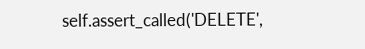self.assert_called('DELETE',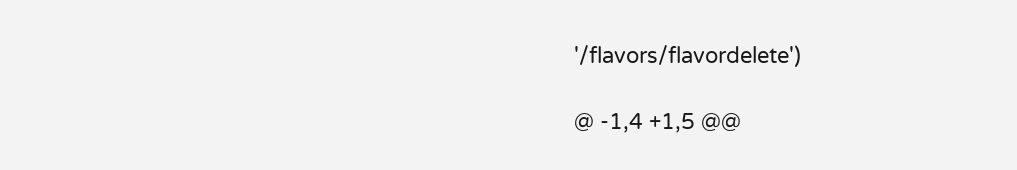'/flavors/flavordelete')

@ -1,4 +1,5 @@